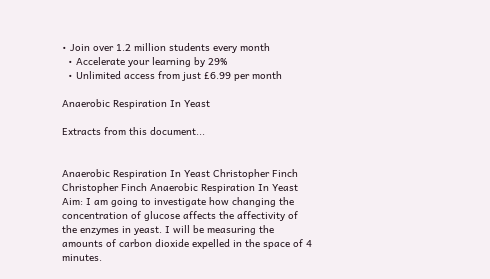• Join over 1.2 million students every month
  • Accelerate your learning by 29%
  • Unlimited access from just £6.99 per month

Anaerobic Respiration In Yeast

Extracts from this document...


Anaerobic Respiration In Yeast Christopher Finch Christopher Finch Anaerobic Respiration In Yeast Aim: I am going to investigate how changing the concentration of glucose affects the affectivity of the enzymes in yeast. I will be measuring the amounts of carbon dioxide expelled in the space of 4 minutes.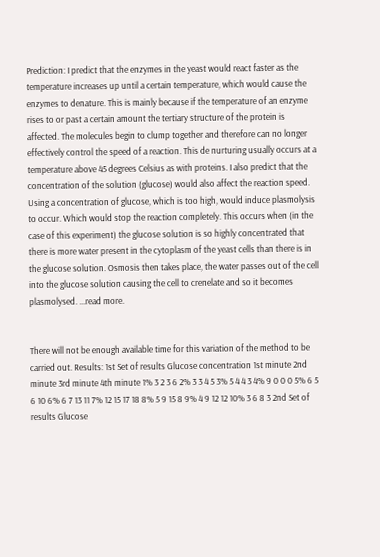Prediction: I predict that the enzymes in the yeast would react faster as the temperature increases up until a certain temperature, which would cause the enzymes to denature. This is mainly because if the temperature of an enzyme rises to or past a certain amount the tertiary structure of the protein is affected. The molecules begin to clump together and therefore can no longer effectively control the speed of a reaction. This de nurturing usually occurs at a temperature above 45 degrees Celsius as with proteins. I also predict that the concentration of the solution (glucose) would also affect the reaction speed. Using a concentration of glucose, which is too high, would induce plasmolysis to occur. Which would stop the reaction completely. This occurs when (in the case of this experiment) the glucose solution is so highly concentrated that there is more water present in the cytoplasm of the yeast cells than there is in the glucose solution. Osmosis then takes place, the water passes out of the cell into the glucose solution causing the cell to crenelate and so it becomes plasmolysed. ...read more.


There will not be enough available time for this variation of the method to be carried out. Results: 1st Set of results Glucose concentration 1st minute 2nd minute 3rd minute 4th minute 1% 3 2 3 6 2% 3 3 4 5 3% 5 4 4 3 4% 9 0 0 0 5% 6 5 6 10 6% 6 7 13 11 7% 12 15 17 18 8% 5 9 15 8 9% 4 9 12 12 10% 3 6 8 3 2nd Set of results Glucose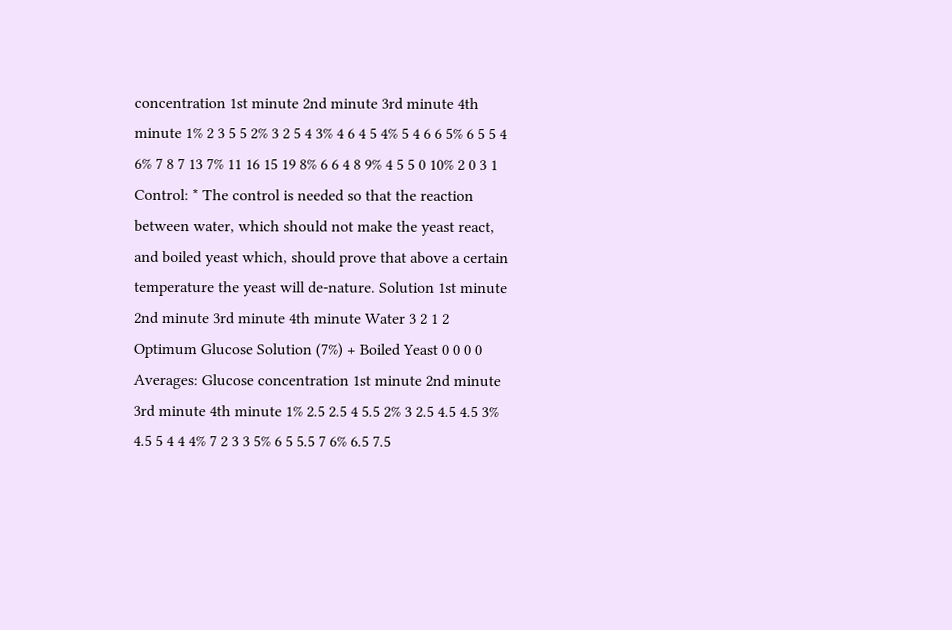concentration 1st minute 2nd minute 3rd minute 4th minute 1% 2 3 5 5 2% 3 2 5 4 3% 4 6 4 5 4% 5 4 6 6 5% 6 5 5 4 6% 7 8 7 13 7% 11 16 15 19 8% 6 6 4 8 9% 4 5 5 0 10% 2 0 3 1 Control: * The control is needed so that the reaction between water, which should not make the yeast react, and boiled yeast which, should prove that above a certain temperature the yeast will de-nature. Solution 1st minute 2nd minute 3rd minute 4th minute Water 3 2 1 2 Optimum Glucose Solution (7%) + Boiled Yeast 0 0 0 0 Averages: Glucose concentration 1st minute 2nd minute 3rd minute 4th minute 1% 2.5 2.5 4 5.5 2% 3 2.5 4.5 4.5 3% 4.5 5 4 4 4% 7 2 3 3 5% 6 5 5.5 7 6% 6.5 7.5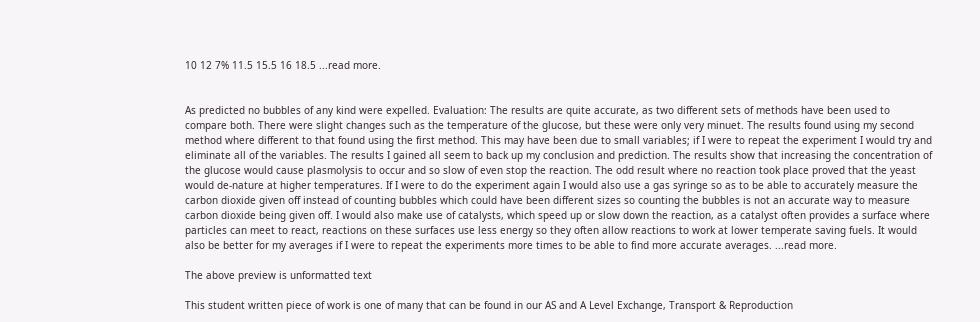10 12 7% 11.5 15.5 16 18.5 ...read more.


As predicted no bubbles of any kind were expelled. Evaluation: The results are quite accurate, as two different sets of methods have been used to compare both. There were slight changes such as the temperature of the glucose, but these were only very minuet. The results found using my second method where different to that found using the first method. This may have been due to small variables; if I were to repeat the experiment I would try and eliminate all of the variables. The results I gained all seem to back up my conclusion and prediction. The results show that increasing the concentration of the glucose would cause plasmolysis to occur and so slow of even stop the reaction. The odd result where no reaction took place proved that the yeast would de-nature at higher temperatures. If I were to do the experiment again I would also use a gas syringe so as to be able to accurately measure the carbon dioxide given off instead of counting bubbles which could have been different sizes so counting the bubbles is not an accurate way to measure carbon dioxide being given off. I would also make use of catalysts, which speed up or slow down the reaction, as a catalyst often provides a surface where particles can meet to react, reactions on these surfaces use less energy so they often allow reactions to work at lower temperate saving fuels. It would also be better for my averages if I were to repeat the experiments more times to be able to find more accurate averages. ...read more.

The above preview is unformatted text

This student written piece of work is one of many that can be found in our AS and A Level Exchange, Transport & Reproduction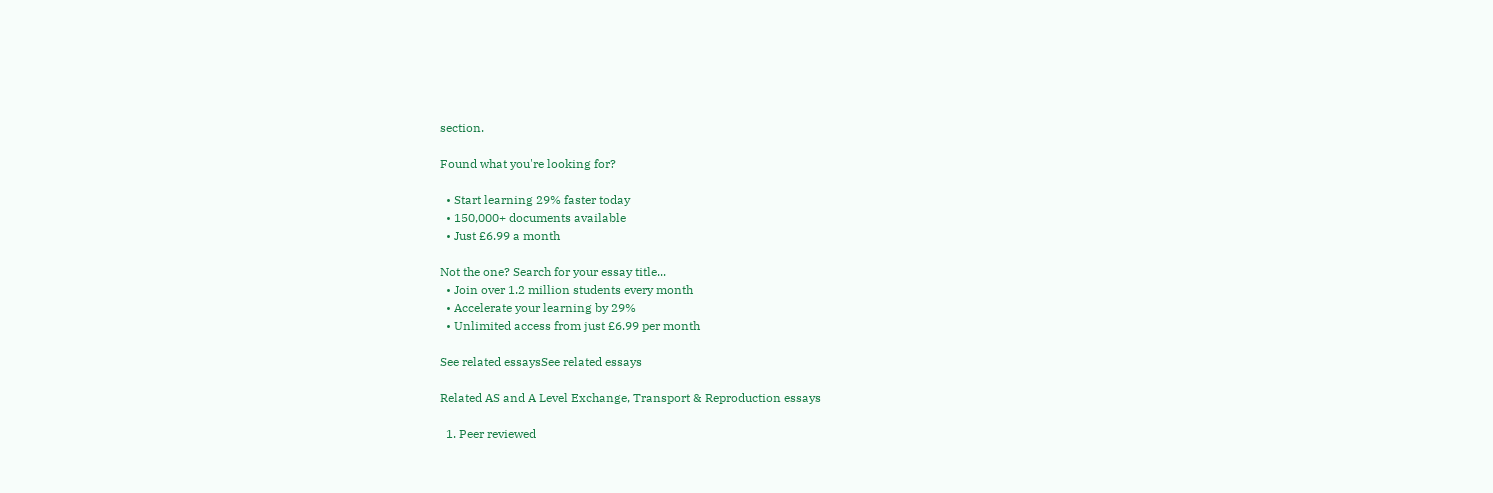section.

Found what you're looking for?

  • Start learning 29% faster today
  • 150,000+ documents available
  • Just £6.99 a month

Not the one? Search for your essay title...
  • Join over 1.2 million students every month
  • Accelerate your learning by 29%
  • Unlimited access from just £6.99 per month

See related essaysSee related essays

Related AS and A Level Exchange, Transport & Reproduction essays

  1. Peer reviewed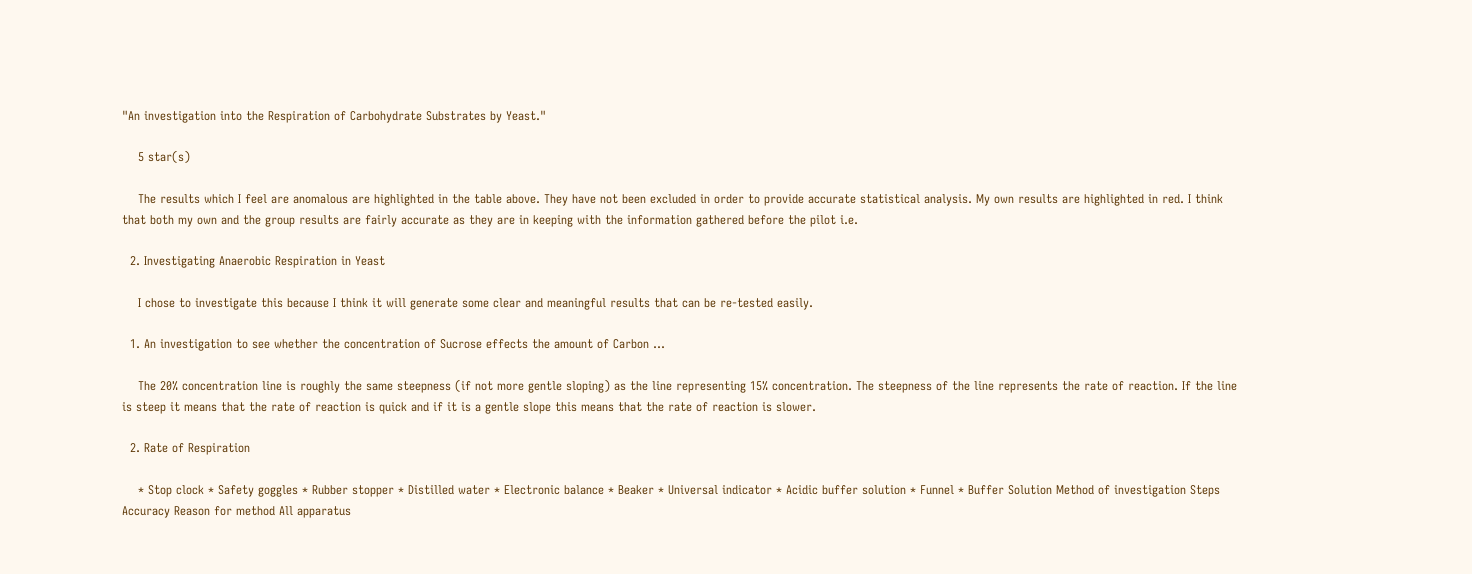"An investigation into the Respiration of Carbohydrate Substrates by Yeast."

    5 star(s)

    The results which I feel are anomalous are highlighted in the table above. They have not been excluded in order to provide accurate statistical analysis. My own results are highlighted in red. I think that both my own and the group results are fairly accurate as they are in keeping with the information gathered before the pilot i.e.

  2. Investigating Anaerobic Respiration in Yeast

    I chose to investigate this because I think it will generate some clear and meaningful results that can be re-tested easily.

  1. An investigation to see whether the concentration of Sucrose effects the amount of Carbon ...

    The 20% concentration line is roughly the same steepness (if not more gentle sloping) as the line representing 15% concentration. The steepness of the line represents the rate of reaction. If the line is steep it means that the rate of reaction is quick and if it is a gentle slope this means that the rate of reaction is slower.

  2. Rate of Respiration

    * Stop clock * Safety goggles * Rubber stopper * Distilled water * Electronic balance * Beaker * Universal indicator * Acidic buffer solution * Funnel * Buffer Solution Method of investigation Steps Accuracy Reason for method All apparatus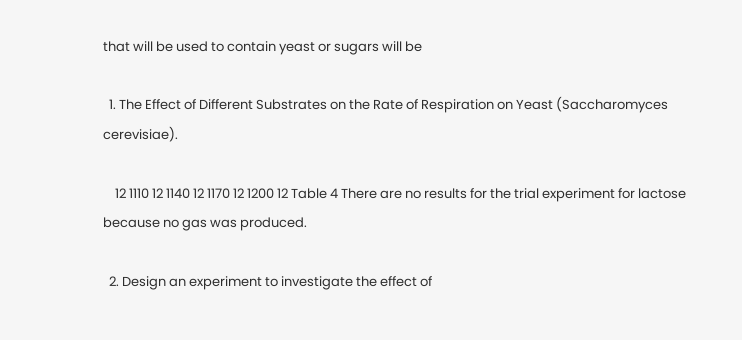that will be used to contain yeast or sugars will be

  1. The Effect of Different Substrates on the Rate of Respiration on Yeast (Saccharomyces cerevisiae).

    12 1110 12 1140 12 1170 12 1200 12 Table 4 There are no results for the trial experiment for lactose because no gas was produced.

  2. Design an experiment to investigate the effect of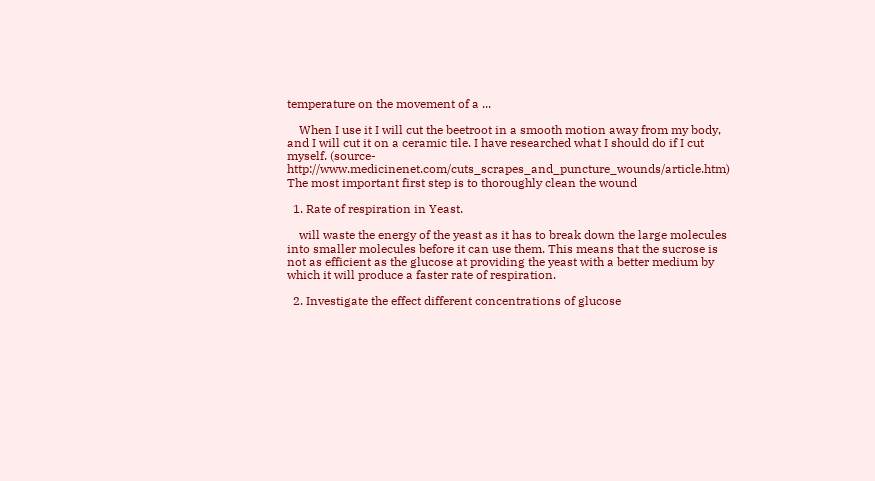temperature on the movement of a ...

    When I use it I will cut the beetroot in a smooth motion away from my body, and I will cut it on a ceramic tile. I have researched what I should do if I cut myself. (source- http://www.medicinenet.com/cuts_scrapes_and_puncture_wounds/article.htm) The most important first step is to thoroughly clean the wound

  1. Rate of respiration in Yeast.

    will waste the energy of the yeast as it has to break down the large molecules into smaller molecules before it can use them. This means that the sucrose is not as efficient as the glucose at providing the yeast with a better medium by which it will produce a faster rate of respiration.

  2. Investigate the effect different concentrations of glucose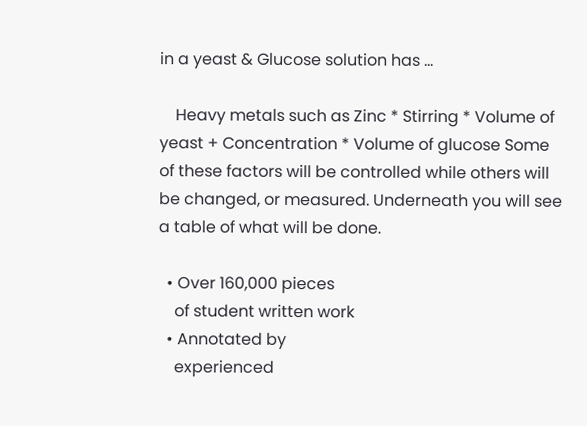in a yeast & Glucose solution has ...

    Heavy metals such as Zinc * Stirring * Volume of yeast + Concentration * Volume of glucose Some of these factors will be controlled while others will be changed, or measured. Underneath you will see a table of what will be done.

  • Over 160,000 pieces
    of student written work
  • Annotated by
    experienced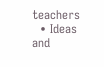teachers
  • Ideas and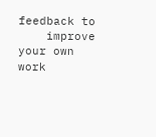feedback to
    improve your own work